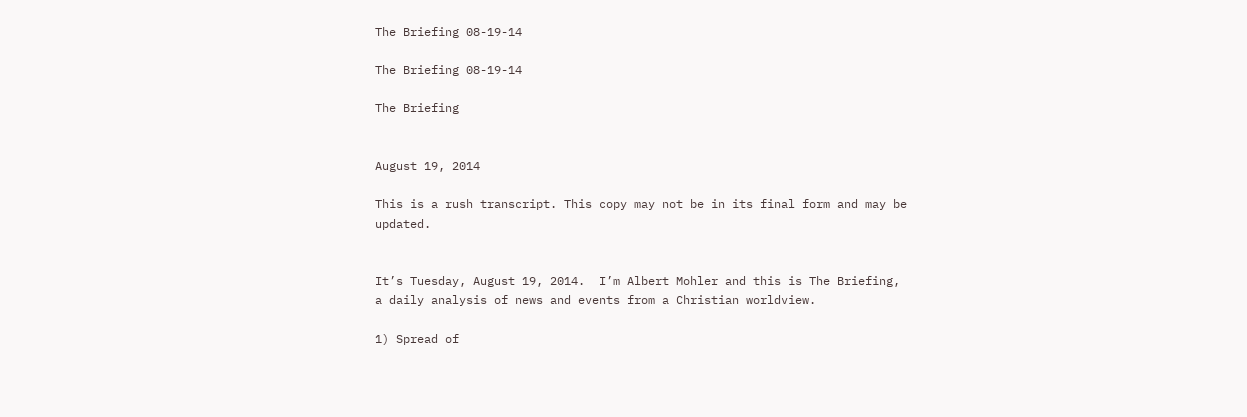The Briefing 08-19-14

The Briefing 08-19-14

The Briefing


August 19, 2014

This is a rush transcript. This copy may not be in its final form and may be updated.


It’s Tuesday, August 19, 2014.  I’m Albert Mohler and this is The Briefing, a daily analysis of news and events from a Christian worldview.

1) Spread of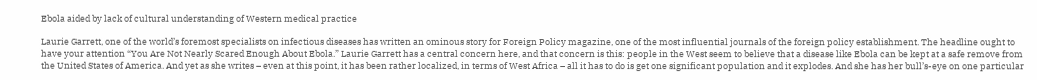Ebola aided by lack of cultural understanding of Western medical practice

Laurie Garrett, one of the world’s foremost specialists on infectious diseases has written an ominous story for Foreign Policy magazine, one of the most influential journals of the foreign policy establishment. The headline ought to have your attention “You Are Not Nearly Scared Enough About Ebola.” Laurie Garrett has a central concern here, and that concern is this: people in the West seem to believe that a disease like Ebola can be kept at a safe remove from the United States of America. And yet as she writes – even at this point, it has been rather localized, in terms of West Africa – all it has to do is get one significant population and it explodes. And she has her bull’s-eye on one particular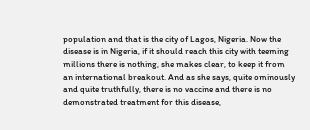population and that is the city of Lagos, Nigeria. Now the disease is in Nigeria, if it should reach this city with teeming millions there is nothing, she makes clear, to keep it from an international breakout. And as she says, quite ominously and quite truthfully, there is no vaccine and there is no demonstrated treatment for this disease,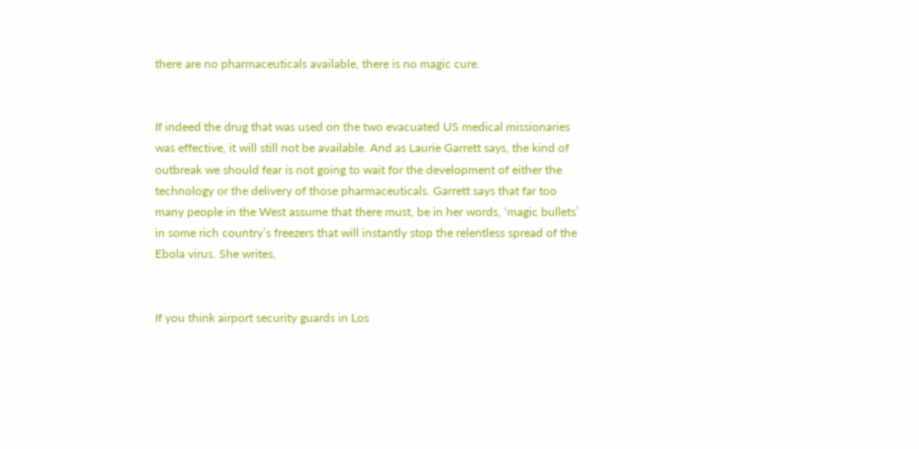there are no pharmaceuticals available, there is no magic cure.


If indeed the drug that was used on the two evacuated US medical missionaries was effective, it will still not be available. And as Laurie Garrett says, the kind of outbreak we should fear is not going to wait for the development of either the technology or the delivery of those pharmaceuticals. Garrett says that far too many people in the West assume that there must, be in her words, ‘magic bullets’ in some rich country’s freezers that will instantly stop the relentless spread of the Ebola virus. She writes,


If you think airport security guards in Los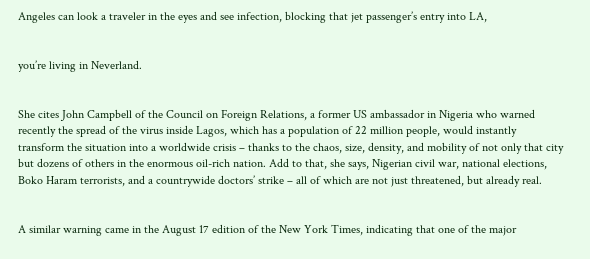Angeles can look a traveler in the eyes and see infection, blocking that jet passenger’s entry into LA,


you’re living in Neverland.


She cites John Campbell of the Council on Foreign Relations, a former US ambassador in Nigeria who warned recently the spread of the virus inside Lagos, which has a population of 22 million people, would instantly transform the situation into a worldwide crisis – thanks to the chaos, size, density, and mobility of not only that city but dozens of others in the enormous oil-rich nation. Add to that, she says, Nigerian civil war, national elections, Boko Haram terrorists, and a countrywide doctors’ strike – all of which are not just threatened, but already real.


A similar warning came in the August 17 edition of the New York Times, indicating that one of the major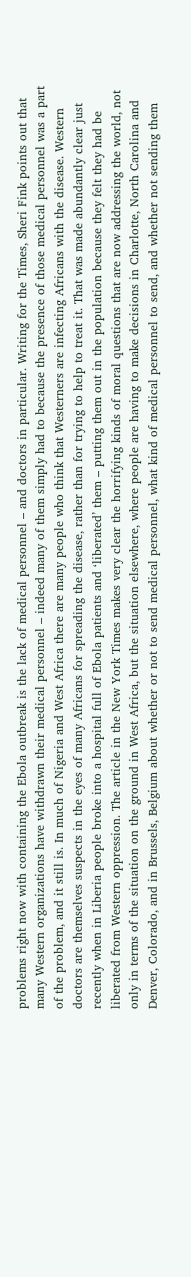problems right now with containing the Ebola outbreak is the lack of medical personnel – and doctors in particular. Writing for the Times, Sheri Fink points out that many Western organizations have withdrawn their medical personnel – indeed many of them simply had to because the presence of those medical personnel was a part of the problem, and it still is. In much of Nigeria and West Africa there are many people who think that Westerners are infecting Africans with the disease. Western doctors are themselves suspects in the eyes of many Africans for spreading the disease, rather than for trying to help to treat it. That was made abundantly clear just recently when in Liberia people broke into a hospital full of Ebola patients and ‘liberated’ them – putting them out in the population because they felt they had be liberated from Western oppression. The article in the New York Times makes very clear the horrifying kinds of moral questions that are now addressing the world, not only in terms of the situation on the ground in West Africa, but the situation elsewhere, where people are having to make decisions in Charlotte, North Carolina and Denver, Colorado, and in Brussels, Belgium about whether or not to send medical personnel, what kind of medical personnel to send, and whether not sending them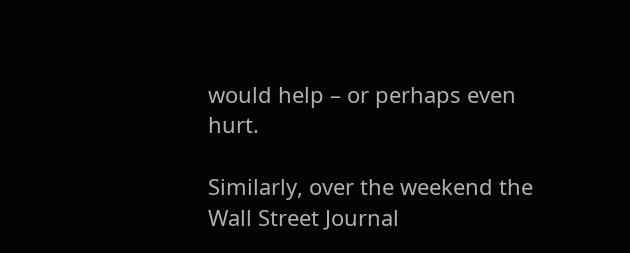would help – or perhaps even hurt.

Similarly, over the weekend the Wall Street Journal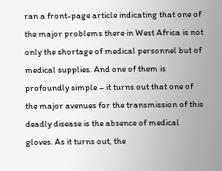ran a front-page article indicating that one of the major problems there in West Africa is not only the shortage of medical personnel but of medical supplies. And one of them is profoundly simple – it turns out that one of the major avenues for the transmission of this deadly disease is the absence of medical gloves. As it turns out, the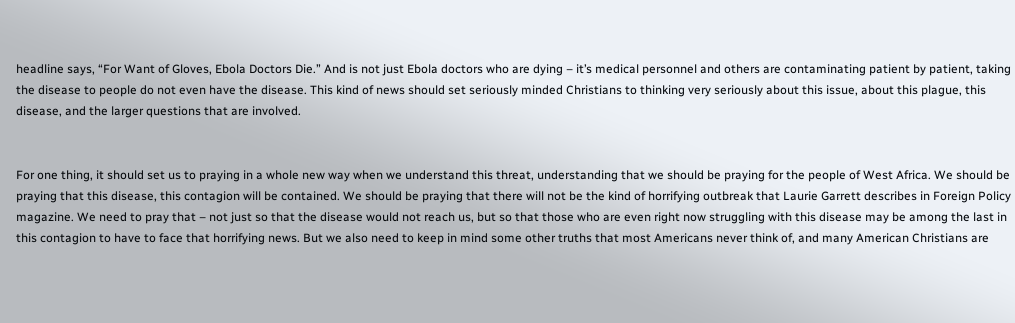headline says, “For Want of Gloves, Ebola Doctors Die.” And is not just Ebola doctors who are dying – it’s medical personnel and others are contaminating patient by patient, taking the disease to people do not even have the disease. This kind of news should set seriously minded Christians to thinking very seriously about this issue, about this plague, this disease, and the larger questions that are involved.


For one thing, it should set us to praying in a whole new way when we understand this threat, understanding that we should be praying for the people of West Africa. We should be praying that this disease, this contagion will be contained. We should be praying that there will not be the kind of horrifying outbreak that Laurie Garrett describes in Foreign Policy magazine. We need to pray that – not just so that the disease would not reach us, but so that those who are even right now struggling with this disease may be among the last in this contagion to have to face that horrifying news. But we also need to keep in mind some other truths that most Americans never think of, and many American Christians are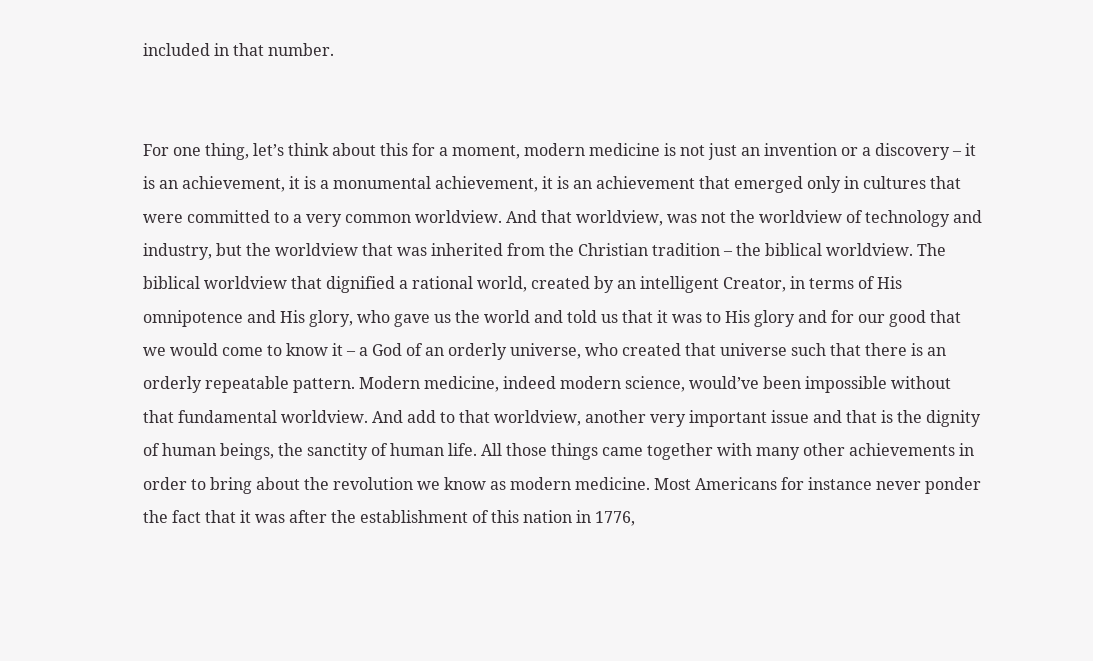included in that number.


For one thing, let’s think about this for a moment, modern medicine is not just an invention or a discovery – it is an achievement, it is a monumental achievement, it is an achievement that emerged only in cultures that were committed to a very common worldview. And that worldview, was not the worldview of technology and industry, but the worldview that was inherited from the Christian tradition – the biblical worldview. The biblical worldview that dignified a rational world, created by an intelligent Creator, in terms of His omnipotence and His glory, who gave us the world and told us that it was to His glory and for our good that we would come to know it – a God of an orderly universe, who created that universe such that there is an orderly repeatable pattern. Modern medicine, indeed modern science, would’ve been impossible without that fundamental worldview. And add to that worldview, another very important issue and that is the dignity of human beings, the sanctity of human life. All those things came together with many other achievements in order to bring about the revolution we know as modern medicine. Most Americans for instance never ponder the fact that it was after the establishment of this nation in 1776,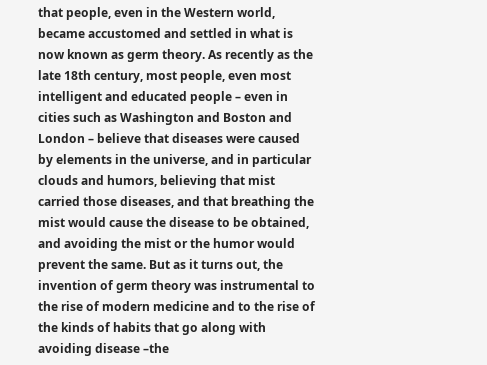that people, even in the Western world, became accustomed and settled in what is now known as germ theory. As recently as the late 18th century, most people, even most intelligent and educated people – even in cities such as Washington and Boston and London – believe that diseases were caused by elements in the universe, and in particular clouds and humors, believing that mist carried those diseases, and that breathing the mist would cause the disease to be obtained, and avoiding the mist or the humor would prevent the same. But as it turns out, the invention of germ theory was instrumental to the rise of modern medicine and to the rise of the kinds of habits that go along with avoiding disease –the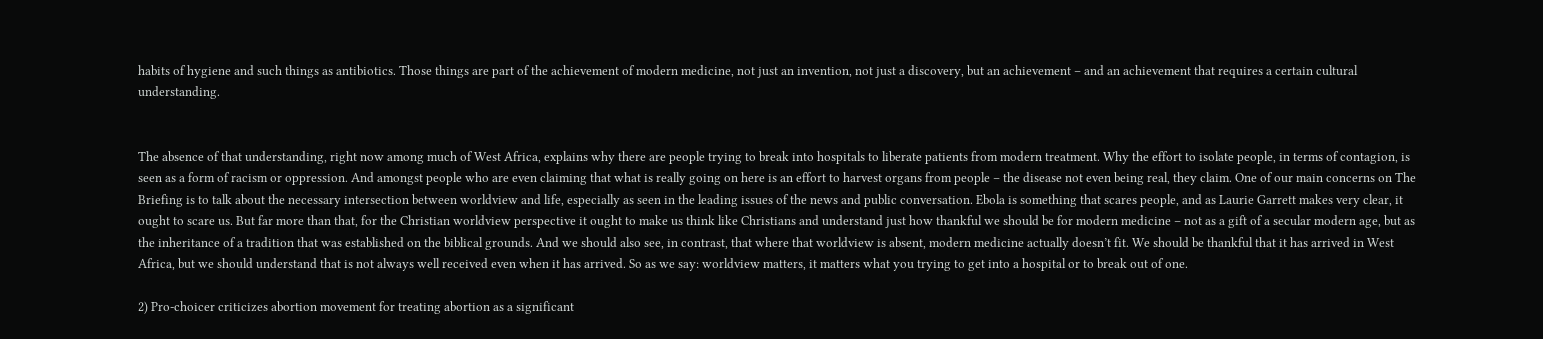habits of hygiene and such things as antibiotics. Those things are part of the achievement of modern medicine, not just an invention, not just a discovery, but an achievement – and an achievement that requires a certain cultural understanding.


The absence of that understanding, right now among much of West Africa, explains why there are people trying to break into hospitals to liberate patients from modern treatment. Why the effort to isolate people, in terms of contagion, is seen as a form of racism or oppression. And amongst people who are even claiming that what is really going on here is an effort to harvest organs from people – the disease not even being real, they claim. One of our main concerns on The Briefing is to talk about the necessary intersection between worldview and life, especially as seen in the leading issues of the news and public conversation. Ebola is something that scares people, and as Laurie Garrett makes very clear, it ought to scare us. But far more than that, for the Christian worldview perspective it ought to make us think like Christians and understand just how thankful we should be for modern medicine – not as a gift of a secular modern age, but as the inheritance of a tradition that was established on the biblical grounds. And we should also see, in contrast, that where that worldview is absent, modern medicine actually doesn’t fit. We should be thankful that it has arrived in West Africa, but we should understand that is not always well received even when it has arrived. So as we say: worldview matters, it matters what you trying to get into a hospital or to break out of one.

2) Pro-choicer criticizes abortion movement for treating abortion as a significant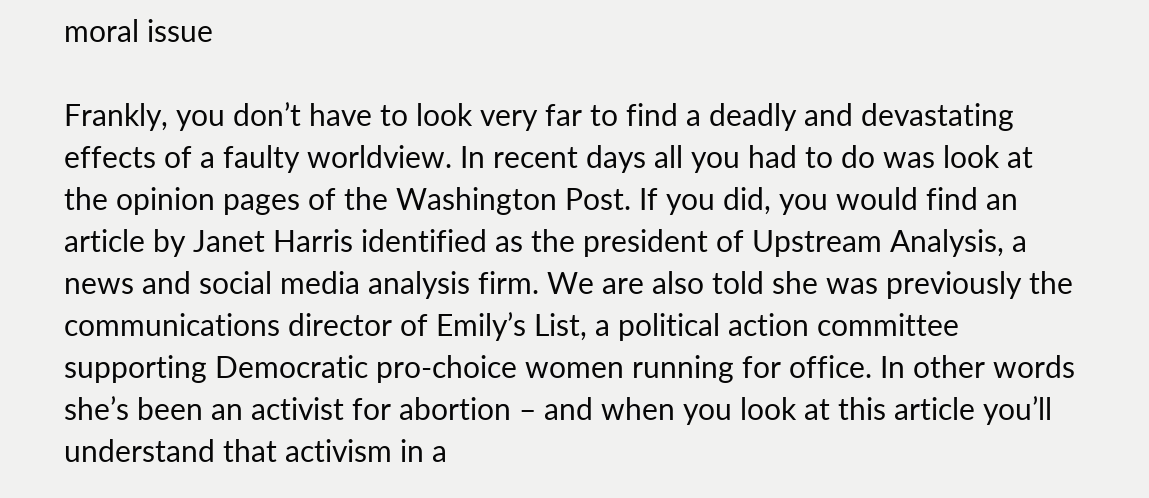moral issue

Frankly, you don’t have to look very far to find a deadly and devastating effects of a faulty worldview. In recent days all you had to do was look at the opinion pages of the Washington Post. If you did, you would find an article by Janet Harris identified as the president of Upstream Analysis, a news and social media analysis firm. We are also told she was previously the communications director of Emily’s List, a political action committee supporting Democratic pro-choice women running for office. In other words she’s been an activist for abortion – and when you look at this article you’ll understand that activism in a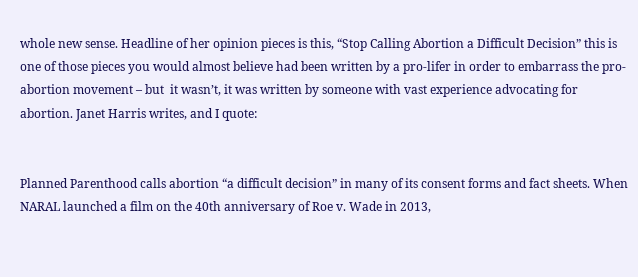whole new sense. Headline of her opinion pieces is this, “Stop Calling Abortion a Difficult Decision” this is one of those pieces you would almost believe had been written by a pro-lifer in order to embarrass the pro-abortion movement – but  it wasn’t, it was written by someone with vast experience advocating for abortion. Janet Harris writes, and I quote:


Planned Parenthood calls abortion “a difficult decision” in many of its consent forms and fact sheets. When NARAL launched a film on the 40th anniversary of Roe v. Wade in 2013,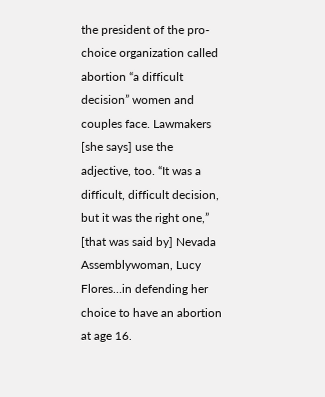the president of the pro-choice organization called abortion “a difficult decision” women and couples face. Lawmakers [she says] use the adjective, too. “It was a difficult, difficult decision, but it was the right one,” [that was said by] Nevada Assemblywoman, Lucy Flores…in defending her choice to have an abortion at age 16.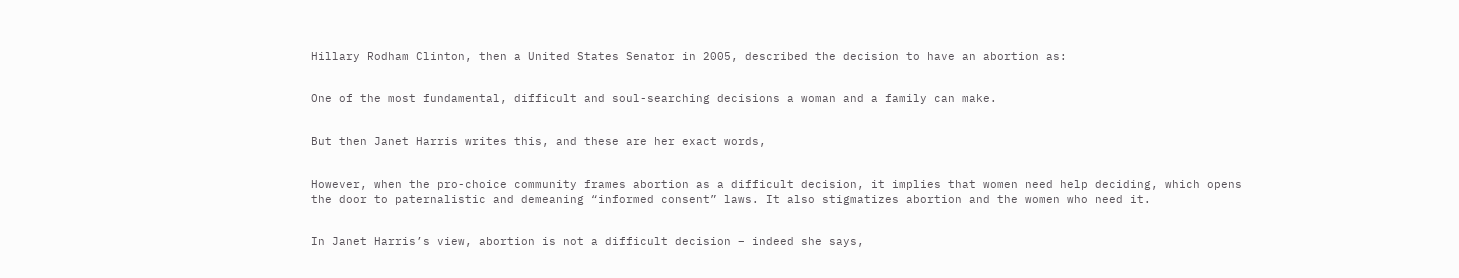Hillary Rodham Clinton, then a United States Senator in 2005, described the decision to have an abortion as:


One of the most fundamental, difficult and soul-searching decisions a woman and a family can make.


But then Janet Harris writes this, and these are her exact words,


However, when the pro-choice community frames abortion as a difficult decision, it implies that women need help deciding, which opens the door to paternalistic and demeaning “informed consent” laws. It also stigmatizes abortion and the women who need it.


In Janet Harris’s view, abortion is not a difficult decision – indeed she says,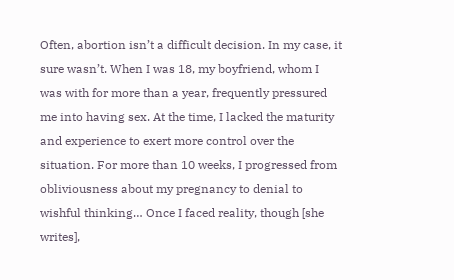Often, abortion isn’t a difficult decision. In my case, it sure wasn’t. When I was 18, my boyfriend, whom I was with for more than a year, frequently pressured me into having sex. At the time, I lacked the maturity and experience to exert more control over the situation. For more than 10 weeks, I progressed from obliviousness about my pregnancy to denial to wishful thinking… Once I faced reality, though [she writes],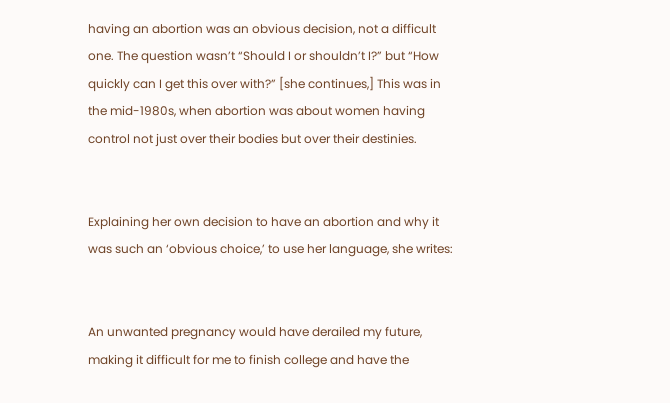having an abortion was an obvious decision, not a difficult one. The question wasn’t “Should I or shouldn’t I?” but “How quickly can I get this over with?” [she continues,] This was in the mid-1980s, when abortion was about women having control not just over their bodies but over their destinies.


Explaining her own decision to have an abortion and why it was such an ‘obvious choice,’ to use her language, she writes:


An unwanted pregnancy would have derailed my future, making it difficult for me to finish college and have the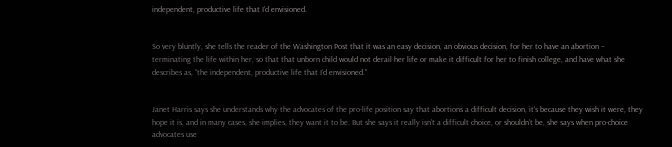independent, productive life that I’d envisioned.


So very bluntly, she tells the reader of the Washington Post that it was an easy decision, an obvious decision, for her to have an abortion – terminating the life within her, so that that unborn child would not derail her life or make it difficult for her to finish college, and have what she describes as, “the independent, productive life that I’d envisioned.”


Janet Harris says she understands why the advocates of the pro-life position say that abortions a difficult decision, it’s because they wish it were, they hope it is, and in many cases, she implies, they want it to be. But she says it really isn’t a difficult choice, or shouldn’t be, she says when pro-choice advocates use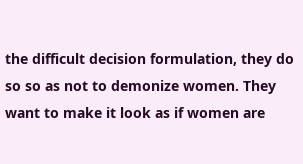the difficult decision formulation, they do so so as not to demonize women. They want to make it look as if women are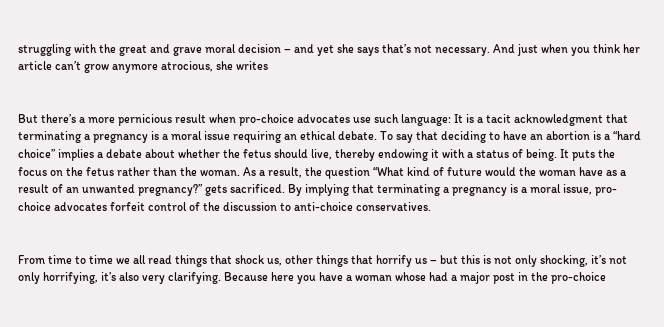struggling with the great and grave moral decision – and yet she says that’s not necessary. And just when you think her article can’t grow anymore atrocious, she writes


But there’s a more pernicious result when pro-choice advocates use such language: It is a tacit acknowledgment that terminating a pregnancy is a moral issue requiring an ethical debate. To say that deciding to have an abortion is a “hard choice” implies a debate about whether the fetus should live, thereby endowing it with a status of being. It puts the focus on the fetus rather than the woman. As a result, the question “What kind of future would the woman have as a result of an unwanted pregnancy?” gets sacrificed. By implying that terminating a pregnancy is a moral issue, pro-choice advocates forfeit control of the discussion to anti-choice conservatives.


From time to time we all read things that shock us, other things that horrify us – but this is not only shocking, it’s not only horrifying, it’s also very clarifying. Because here you have a woman whose had a major post in the pro-choice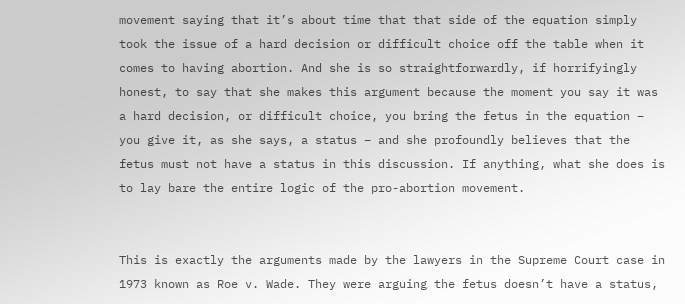movement saying that it’s about time that that side of the equation simply took the issue of a hard decision or difficult choice off the table when it comes to having abortion. And she is so straightforwardly, if horrifyingly honest, to say that she makes this argument because the moment you say it was a hard decision, or difficult choice, you bring the fetus in the equation – you give it, as she says, a status – and she profoundly believes that the fetus must not have a status in this discussion. If anything, what she does is to lay bare the entire logic of the pro-abortion movement.


This is exactly the arguments made by the lawyers in the Supreme Court case in 1973 known as Roe v. Wade. They were arguing the fetus doesn’t have a status,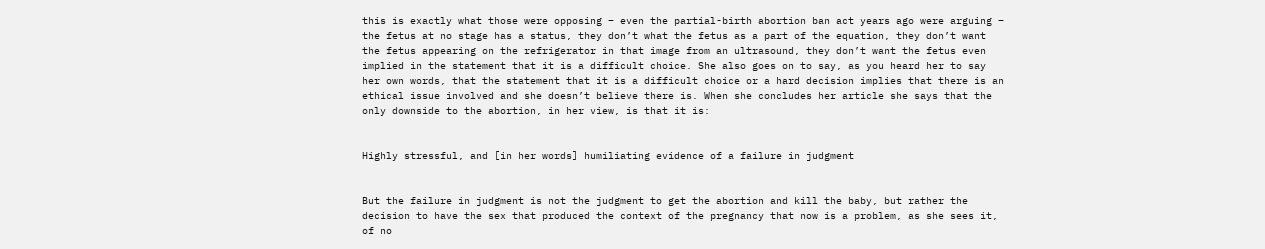this is exactly what those were opposing – even the partial-birth abortion ban act years ago were arguing – the fetus at no stage has a status, they don’t what the fetus as a part of the equation, they don’t want the fetus appearing on the refrigerator in that image from an ultrasound, they don’t want the fetus even implied in the statement that it is a difficult choice. She also goes on to say, as you heard her to say her own words, that the statement that it is a difficult choice or a hard decision implies that there is an ethical issue involved and she doesn’t believe there is. When she concludes her article she says that the only downside to the abortion, in her view, is that it is:


Highly stressful, and [in her words] humiliating evidence of a failure in judgment


But the failure in judgment is not the judgment to get the abortion and kill the baby, but rather the decision to have the sex that produced the context of the pregnancy that now is a problem, as she sees it, of no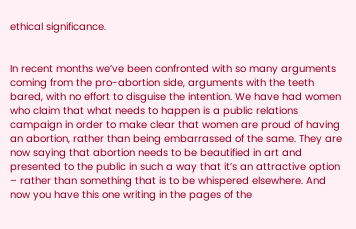ethical significance.


In recent months we’ve been confronted with so many arguments coming from the pro-abortion side, arguments with the teeth bared, with no effort to disguise the intention. We have had women who claim that what needs to happen is a public relations campaign in order to make clear that women are proud of having an abortion, rather than being embarrassed of the same. They are now saying that abortion needs to be beautified in art and presented to the public in such a way that it’s an attractive option – rather than something that is to be whispered elsewhere. And now you have this one writing in the pages of the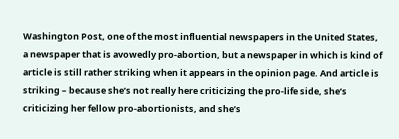Washington Post, one of the most influential newspapers in the United States, a newspaper that is avowedly pro-abortion, but a newspaper in which is kind of article is still rather striking when it appears in the opinion page. And article is striking – because she’s not really here criticizing the pro-life side, she’s criticizing her fellow pro-abortionists, and she’s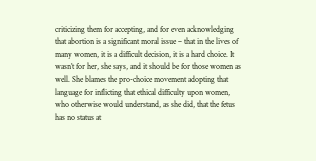criticizing them for accepting, and for even acknowledging that abortion is a significant moral issue – that in the lives of many women, it is a difficult decision, it is a hard choice. It wasn’t for her, she says, and it should be for those women as well. She blames the pro-choice movement adopting that language for inflicting that ethical difficulty upon women, who otherwise would understand, as she did, that the fetus has no status at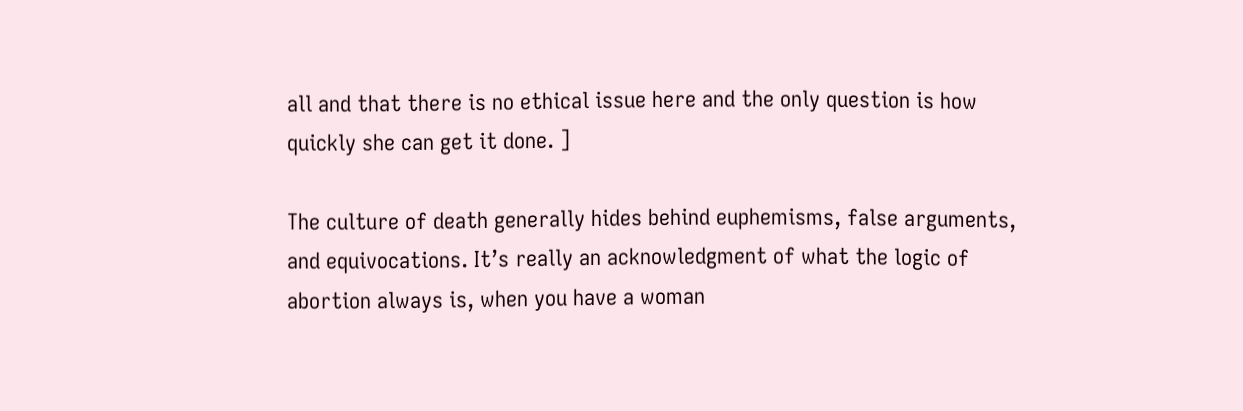all and that there is no ethical issue here and the only question is how quickly she can get it done. ]

The culture of death generally hides behind euphemisms, false arguments, and equivocations. It’s really an acknowledgment of what the logic of abortion always is, when you have a woman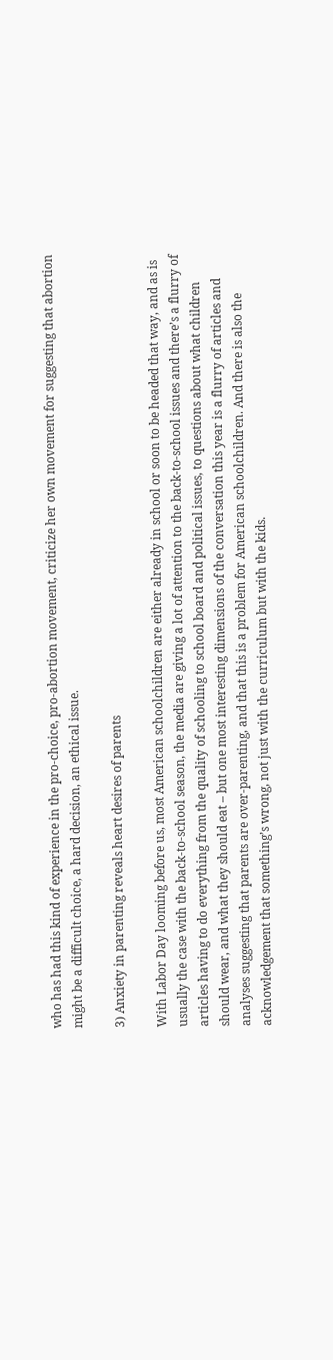who has had this kind of experience in the pro-choice, pro-abortion movement, criticize her own movement for suggesting that abortion might be a difficult choice, a hard decision, an ethical issue.

3) Anxiety in parenting reveals heart desires of parents

With Labor Day looming before us, most American schoolchildren are either already in school or soon to be headed that way, and as is usually the case with the back-to-school season, the media are giving a lot of attention to the back-to-school issues and there’s a flurry of articles having to do everything from the quality of schooling to school board and political issues, to questions about what children should wear, and what they should eat – but one most interesting dimensions of the conversation this year is a flurry of articles and analyses suggesting that parents are over-parenting, and that this is a problem for American schoolchildren. And there is also the acknowledgement that something’s wrong, not just with the curriculum but with the kids.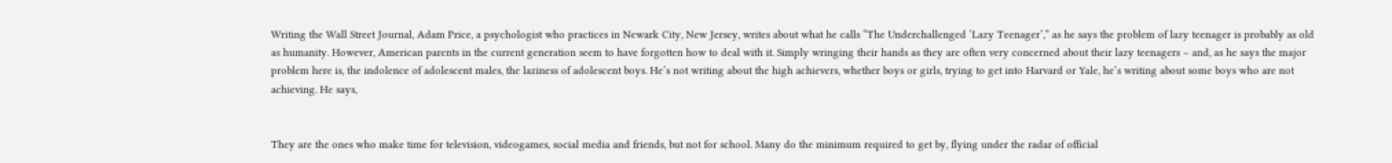Writing the Wall Street Journal, Adam Price, a psychologist who practices in Newark City, New Jersey, writes about what he calls “The Underchallenged ‘Lazy Teenager’,” as he says the problem of lazy teenager is probably as old as humanity. However, American parents in the current generation seem to have forgotten how to deal with it. Simply wringing their hands as they are often very concerned about their lazy teenagers – and, as he says the major problem here is, the indolence of adolescent males, the laziness of adolescent boys. He’s not writing about the high achievers, whether boys or girls, trying to get into Harvard or Yale, he’s writing about some boys who are not achieving. He says,


They are the ones who make time for television, videogames, social media and friends, but not for school. Many do the minimum required to get by, flying under the radar of official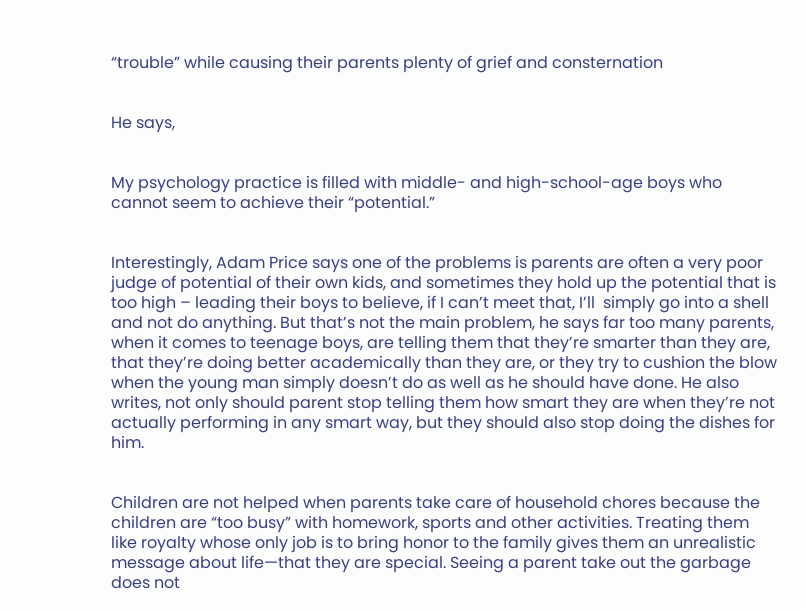“trouble” while causing their parents plenty of grief and consternation


He says,


My psychology practice is filled with middle- and high-school-age boys who cannot seem to achieve their “potential.”


Interestingly, Adam Price says one of the problems is parents are often a very poor judge of potential of their own kids, and sometimes they hold up the potential that is too high – leading their boys to believe, if I can’t meet that, I’ll  simply go into a shell and not do anything. But that’s not the main problem, he says far too many parents, when it comes to teenage boys, are telling them that they’re smarter than they are, that they’re doing better academically than they are, or they try to cushion the blow when the young man simply doesn’t do as well as he should have done. He also writes, not only should parent stop telling them how smart they are when they’re not actually performing in any smart way, but they should also stop doing the dishes for him.


Children are not helped when parents take care of household chores because the children are “too busy” with homework, sports and other activities. Treating them like royalty whose only job is to bring honor to the family gives them an unrealistic message about life—that they are special. Seeing a parent take out the garbage does not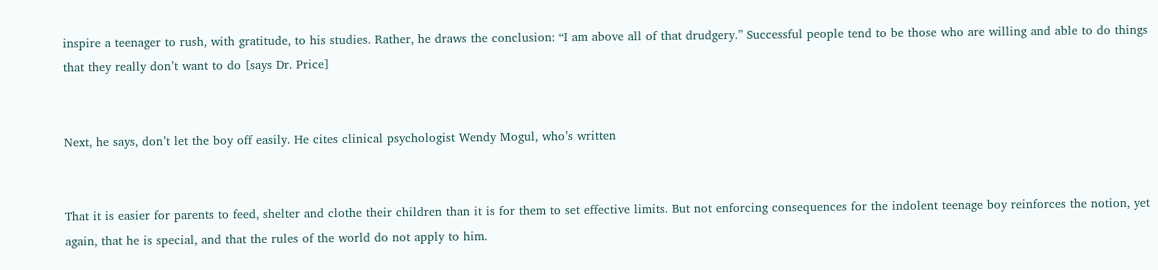inspire a teenager to rush, with gratitude, to his studies. Rather, he draws the conclusion: “I am above all of that drudgery.” Successful people tend to be those who are willing and able to do things that they really don’t want to do [says Dr. Price]


Next, he says, don’t let the boy off easily. He cites clinical psychologist Wendy Mogul, who’s written


That it is easier for parents to feed, shelter and clothe their children than it is for them to set effective limits. But not enforcing consequences for the indolent teenage boy reinforces the notion, yet again, that he is special, and that the rules of the world do not apply to him.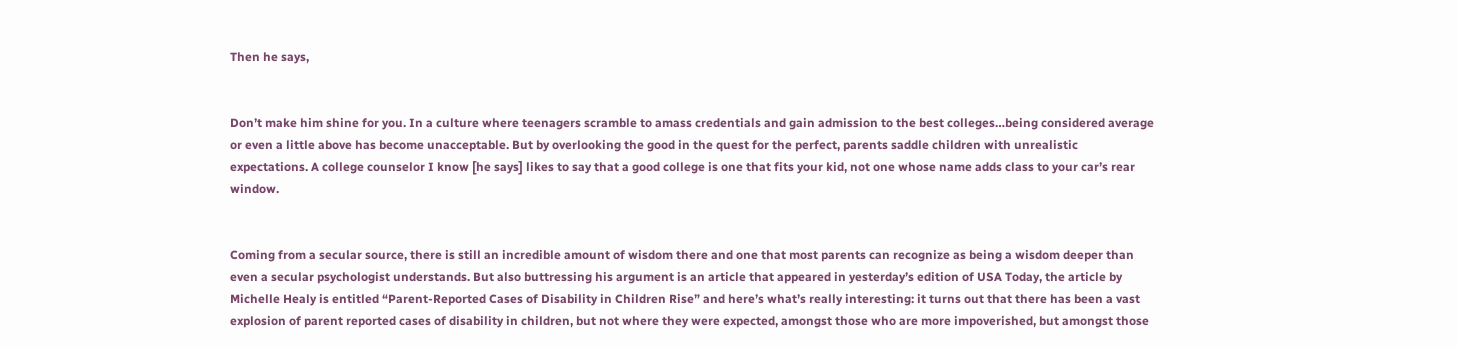Then he says,


Don’t make him shine for you. In a culture where teenagers scramble to amass credentials and gain admission to the best colleges…being considered average or even a little above has become unacceptable. But by overlooking the good in the quest for the perfect, parents saddle children with unrealistic expectations. A college counselor I know [he says] likes to say that a good college is one that fits your kid, not one whose name adds class to your car’s rear window.


Coming from a secular source, there is still an incredible amount of wisdom there and one that most parents can recognize as being a wisdom deeper than even a secular psychologist understands. But also buttressing his argument is an article that appeared in yesterday’s edition of USA Today, the article by Michelle Healy is entitled “Parent-Reported Cases of Disability in Children Rise” and here’s what’s really interesting: it turns out that there has been a vast explosion of parent reported cases of disability in children, but not where they were expected, amongst those who are more impoverished, but amongst those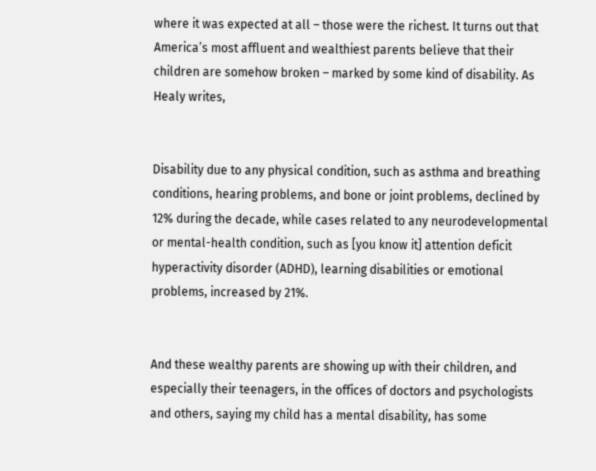where it was expected at all – those were the richest. It turns out that America’s most affluent and wealthiest parents believe that their children are somehow broken – marked by some kind of disability. As Healy writes,


Disability due to any physical condition, such as asthma and breathing conditions, hearing problems, and bone or joint problems, declined by 12% during the decade, while cases related to any neurodevelopmental or mental-health condition, such as [you know it] attention deficit hyperactivity disorder (ADHD), learning disabilities or emotional problems, increased by 21%.


And these wealthy parents are showing up with their children, and especially their teenagers, in the offices of doctors and psychologists and others, saying my child has a mental disability, has some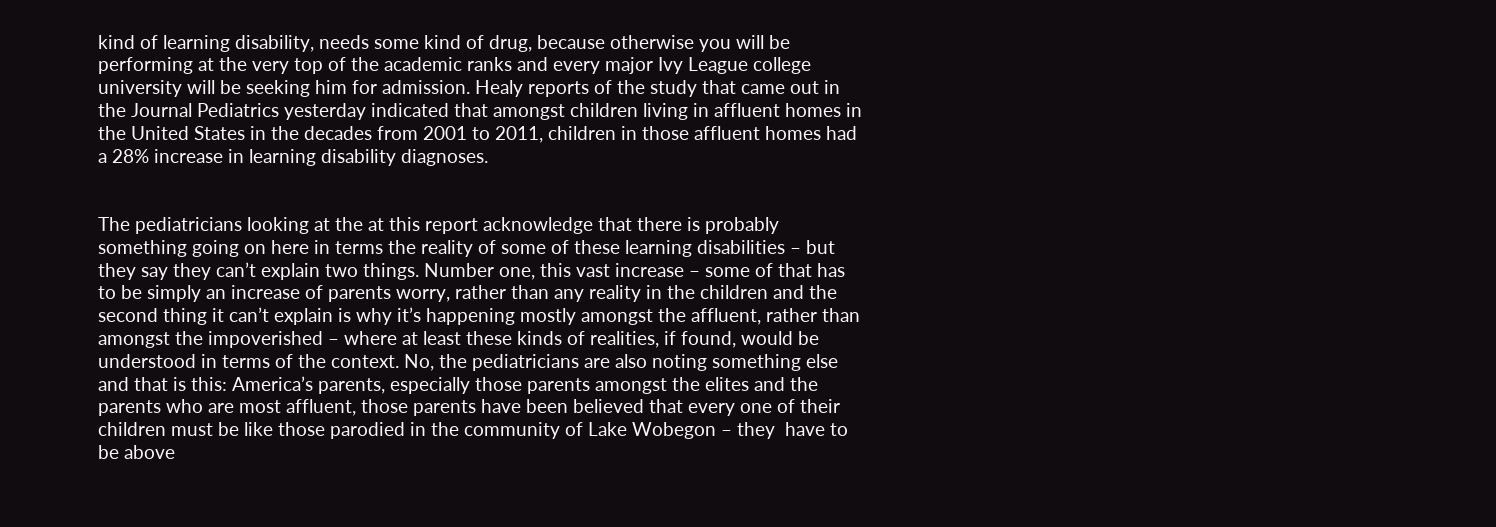kind of learning disability, needs some kind of drug, because otherwise you will be performing at the very top of the academic ranks and every major Ivy League college university will be seeking him for admission. Healy reports of the study that came out in the Journal Pediatrics yesterday indicated that amongst children living in affluent homes in the United States in the decades from 2001 to 2011, children in those affluent homes had a 28% increase in learning disability diagnoses.


The pediatricians looking at the at this report acknowledge that there is probably something going on here in terms the reality of some of these learning disabilities – but they say they can’t explain two things. Number one, this vast increase – some of that has to be simply an increase of parents worry, rather than any reality in the children and the second thing it can’t explain is why it’s happening mostly amongst the affluent, rather than amongst the impoverished – where at least these kinds of realities, if found, would be understood in terms of the context. No, the pediatricians are also noting something else and that is this: America’s parents, especially those parents amongst the elites and the parents who are most affluent, those parents have been believed that every one of their children must be like those parodied in the community of Lake Wobegon – they  have to be above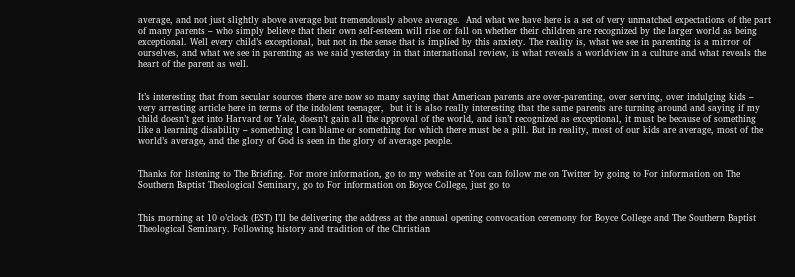average, and not just slightly above average but tremendously above average.  And what we have here is a set of very unmatched expectations of the part of many parents – who simply believe that their own self-esteem will rise or fall on whether their children are recognized by the larger world as being exceptional. Well every child’s exceptional, but not in the sense that is implied by this anxiety. The reality is, what we see in parenting is a mirror of ourselves, and what we see in parenting as we said yesterday in that international review, is what reveals a worldview in a culture and what reveals the heart of the parent as well.


It’s interesting that from secular sources there are now so many saying that American parents are over-parenting, over serving, over indulging kids – very arresting article here in terms of the indolent teenager,  but it is also really interesting that the same parents are turning around and saying if my child doesn’t get into Harvard or Yale, doesn’t gain all the approval of the world, and isn’t recognized as exceptional, it must be because of something like a learning disability – something I can blame or something for which there must be a pill. But in reality, most of our kids are average, most of the world’s average, and the glory of God is seen in the glory of average people.


Thanks for listening to The Briefing. For more information, go to my website at You can follow me on Twitter by going to For information on The Southern Baptist Theological Seminary, go to For information on Boyce College, just go to


This morning at 10 o’clock (EST) I’ll be delivering the address at the annual opening convocation ceremony for Boyce College and The Southern Baptist Theological Seminary. Following history and tradition of the Christian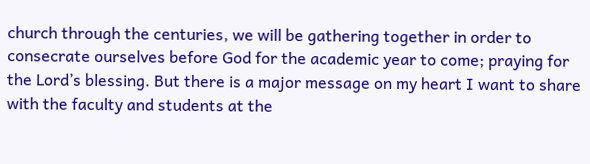church through the centuries, we will be gathering together in order to consecrate ourselves before God for the academic year to come; praying for the Lord’s blessing. But there is a major message on my heart I want to share with the faculty and students at the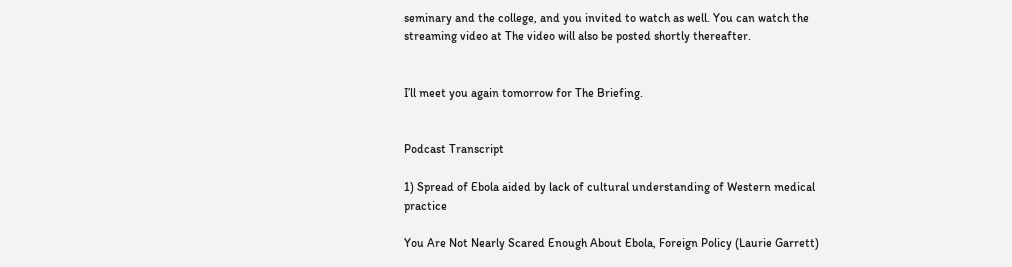seminary and the college, and you invited to watch as well. You can watch the streaming video at The video will also be posted shortly thereafter.


I’ll meet you again tomorrow for The Briefing.


Podcast Transcript

1) Spread of Ebola aided by lack of cultural understanding of Western medical practice

You Are Not Nearly Scared Enough About Ebola, Foreign Policy (Laurie Garrett)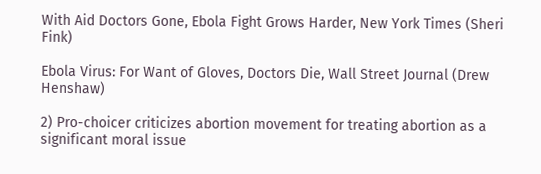With Aid Doctors Gone, Ebola Fight Grows Harder, New York Times (Sheri Fink)

Ebola Virus: For Want of Gloves, Doctors Die, Wall Street Journal (Drew Henshaw)

2) Pro-choicer criticizes abortion movement for treating abortion as a significant moral issue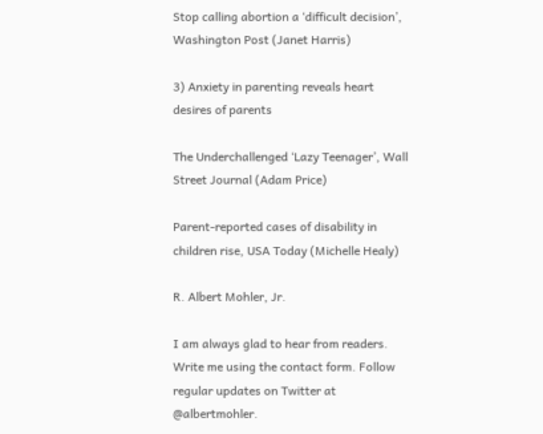Stop calling abortion a ‘difficult decision’, Washington Post (Janet Harris)

3) Anxiety in parenting reveals heart desires of parents

The Underchallenged ‘Lazy Teenager’, Wall Street Journal (Adam Price)

Parent-reported cases of disability in children rise, USA Today (Michelle Healy)

R. Albert Mohler, Jr.

I am always glad to hear from readers. Write me using the contact form. Follow regular updates on Twitter at @albertmohler.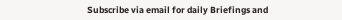Subscribe via email for daily Briefings and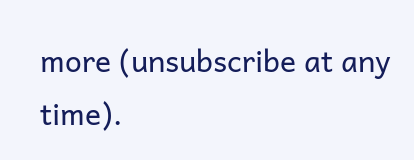more (unsubscribe at any time).